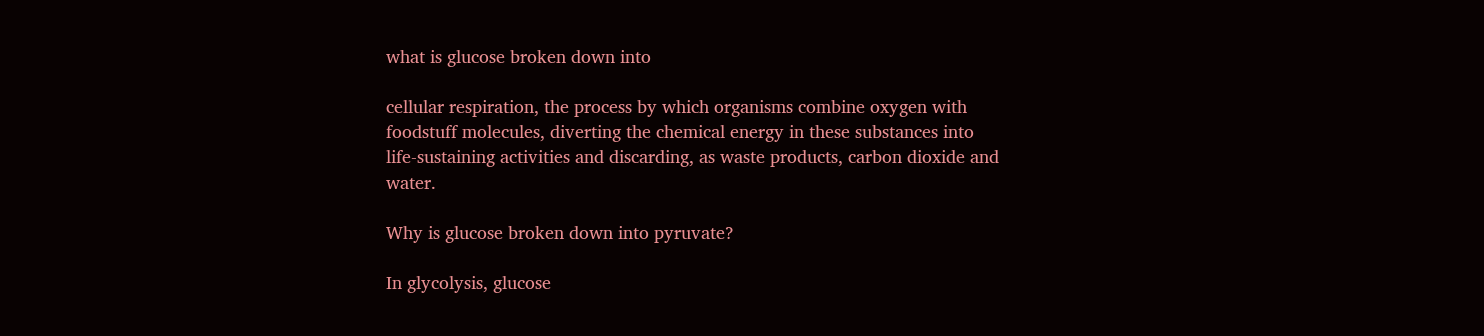what is glucose broken down into

cellular respiration, the process by which organisms combine oxygen with foodstuff molecules, diverting the chemical energy in these substances into life-sustaining activities and discarding, as waste products, carbon dioxide and water.

Why is glucose broken down into pyruvate?

In glycolysis, glucose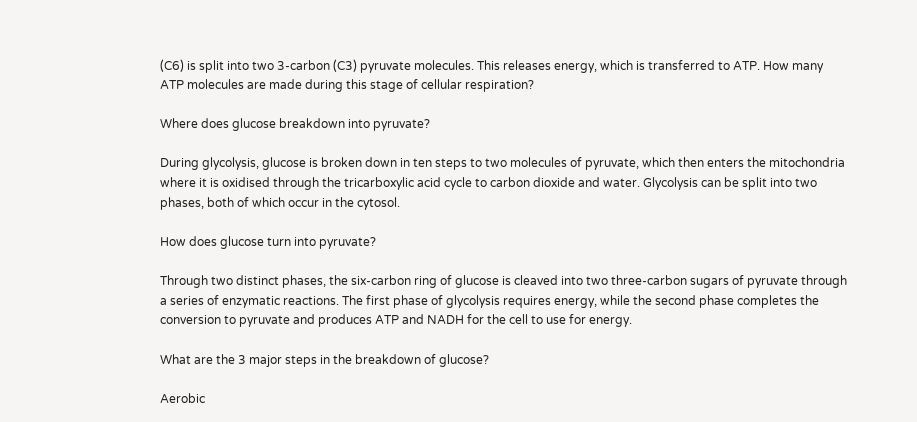(C6) is split into two 3-carbon (C3) pyruvate molecules. This releases energy, which is transferred to ATP. How many ATP molecules are made during this stage of cellular respiration?

Where does glucose breakdown into pyruvate?

During glycolysis, glucose is broken down in ten steps to two molecules of pyruvate, which then enters the mitochondria where it is oxidised through the tricarboxylic acid cycle to carbon dioxide and water. Glycolysis can be split into two phases, both of which occur in the cytosol.

How does glucose turn into pyruvate?

Through two distinct phases, the six-carbon ring of glucose is cleaved into two three-carbon sugars of pyruvate through a series of enzymatic reactions. The first phase of glycolysis requires energy, while the second phase completes the conversion to pyruvate and produces ATP and NADH for the cell to use for energy.

What are the 3 major steps in the breakdown of glucose?

Aerobic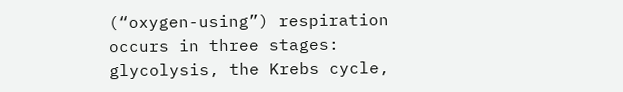(“oxygen-using”) respiration occurs in three stages: glycolysis, the Krebs cycle,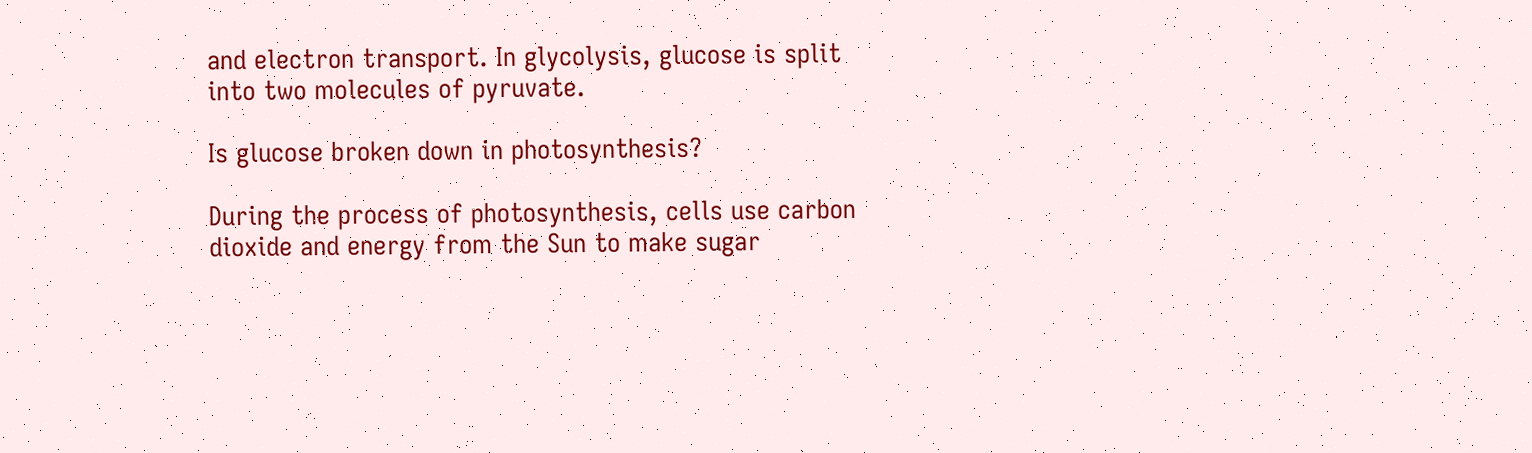and electron transport. In glycolysis, glucose is split into two molecules of pyruvate.

Is glucose broken down in photosynthesis?

During the process of photosynthesis, cells use carbon dioxide and energy from the Sun to make sugar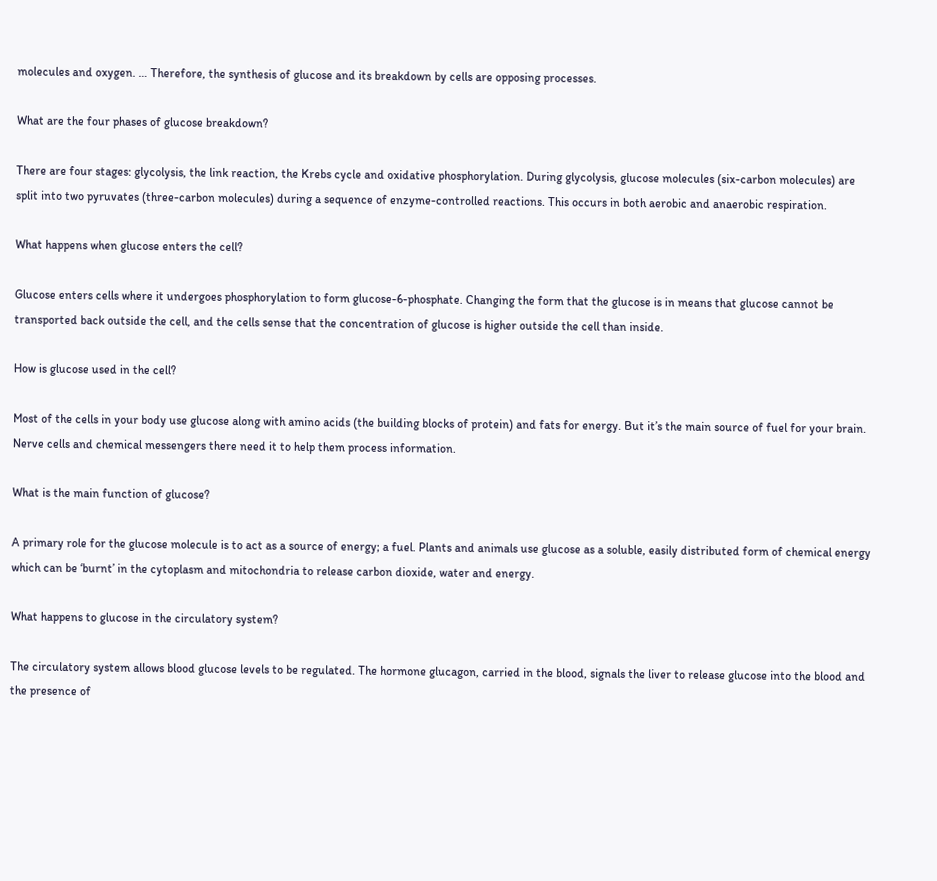molecules and oxygen. … Therefore, the synthesis of glucose and its breakdown by cells are opposing processes.

What are the four phases of glucose breakdown?

There are four stages: glycolysis, the link reaction, the Krebs cycle and oxidative phosphorylation. During glycolysis, glucose molecules (six-carbon molecules) are split into two pyruvates (three-carbon molecules) during a sequence of enzyme-controlled reactions. This occurs in both aerobic and anaerobic respiration.

What happens when glucose enters the cell?

Glucose enters cells where it undergoes phosphorylation to form glucose-6-phosphate. Changing the form that the glucose is in means that glucose cannot be transported back outside the cell, and the cells sense that the concentration of glucose is higher outside the cell than inside.

How is glucose used in the cell?

Most of the cells in your body use glucose along with amino acids (the building blocks of protein) and fats for energy. But it’s the main source of fuel for your brain. Nerve cells and chemical messengers there need it to help them process information.

What is the main function of glucose?

A primary role for the glucose molecule is to act as a source of energy; a fuel. Plants and animals use glucose as a soluble, easily distributed form of chemical energy which can be ‘burnt’ in the cytoplasm and mitochondria to release carbon dioxide, water and energy.

What happens to glucose in the circulatory system?

The circulatory system allows blood glucose levels to be regulated. The hormone glucagon, carried in the blood, signals the liver to release glucose into the blood and the presence of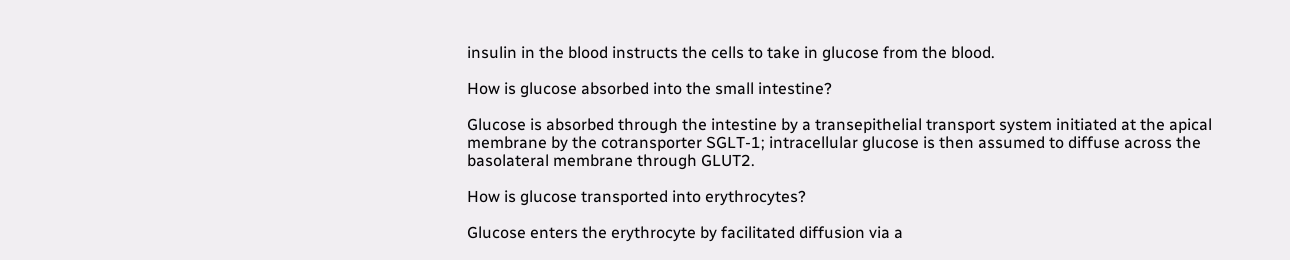insulin in the blood instructs the cells to take in glucose from the blood.

How is glucose absorbed into the small intestine?

Glucose is absorbed through the intestine by a transepithelial transport system initiated at the apical membrane by the cotransporter SGLT-1; intracellular glucose is then assumed to diffuse across the basolateral membrane through GLUT2.

How is glucose transported into erythrocytes?

Glucose enters the erythrocyte by facilitated diffusion via a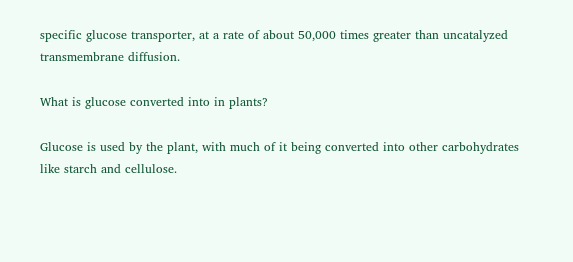specific glucose transporter, at a rate of about 50,000 times greater than uncatalyzed transmembrane diffusion.

What is glucose converted into in plants?

Glucose is used by the plant, with much of it being converted into other carbohydrates like starch and cellulose.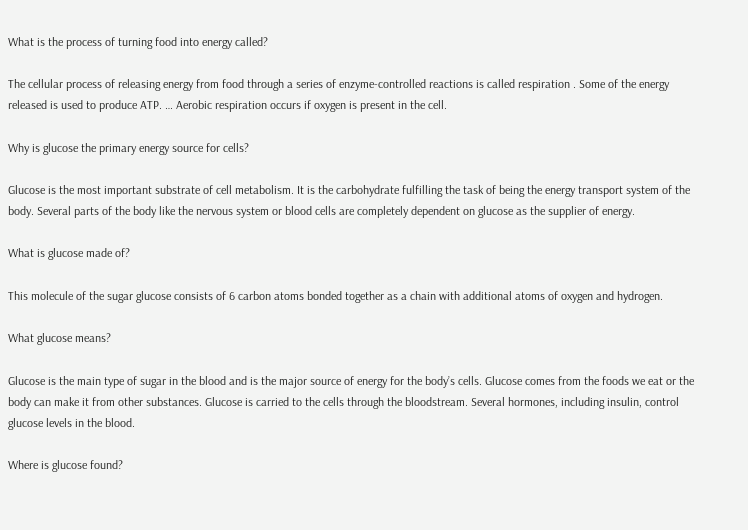What is the process of turning food into energy called?

The cellular process of releasing energy from food through a series of enzyme-controlled reactions is called respiration . Some of the energy released is used to produce ATP. … Aerobic respiration occurs if oxygen is present in the cell.

Why is glucose the primary energy source for cells?

Glucose is the most important substrate of cell metabolism. It is the carbohydrate fulfilling the task of being the energy transport system of the body. Several parts of the body like the nervous system or blood cells are completely dependent on glucose as the supplier of energy.

What is glucose made of?

This molecule of the sugar glucose consists of 6 carbon atoms bonded together as a chain with additional atoms of oxygen and hydrogen.

What glucose means?

Glucose is the main type of sugar in the blood and is the major source of energy for the body’s cells. Glucose comes from the foods we eat or the body can make it from other substances. Glucose is carried to the cells through the bloodstream. Several hormones, including insulin, control glucose levels in the blood.

Where is glucose found?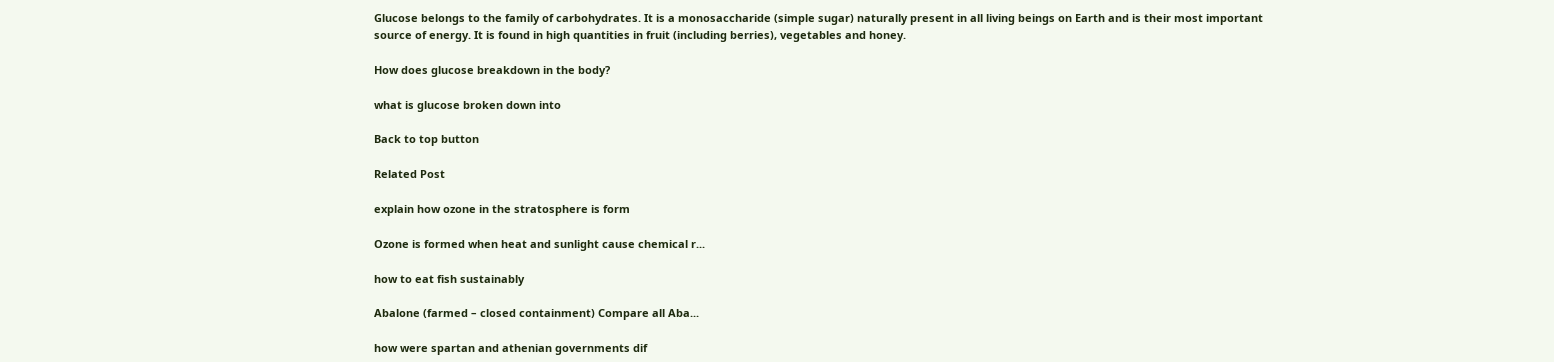Glucose belongs to the family of carbohydrates. It is a monosaccharide (simple sugar) naturally present in all living beings on Earth and is their most important source of energy. It is found in high quantities in fruit (including berries), vegetables and honey.

How does glucose breakdown in the body?

what is glucose broken down into

Back to top button

Related Post

explain how ozone in the stratosphere is form

Ozone is formed when heat and sunlight cause chemical r...

how to eat fish sustainably

Abalone (farmed – closed containment) Compare all Aba...

how were spartan and athenian governments dif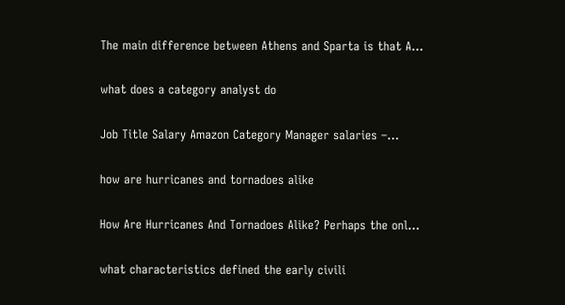The main difference between Athens and Sparta is that A...

what does a category analyst do

Job Title Salary Amazon Category Manager salaries –...

how are hurricanes and tornadoes alike

How Are Hurricanes And Tornadoes Alike? Perhaps the onl...

what characteristics defined the early civili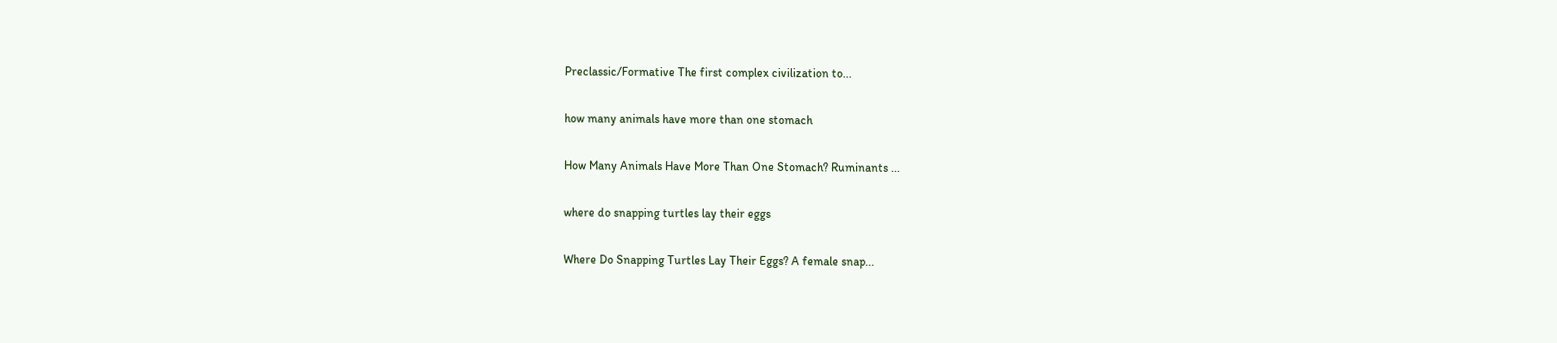Preclassic/Formative The first complex civilization to...

how many animals have more than one stomach

How Many Animals Have More Than One Stomach? Ruminants ...

where do snapping turtles lay their eggs

Where Do Snapping Turtles Lay Their Eggs? A female snap...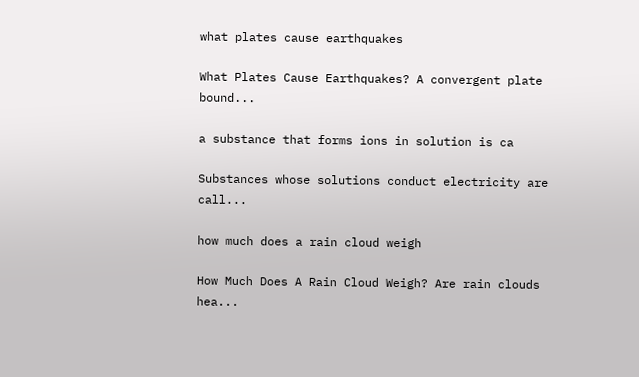what plates cause earthquakes

What Plates Cause Earthquakes? A convergent plate bound...

a substance that forms ions in solution is ca

Substances whose solutions conduct electricity are call...

how much does a rain cloud weigh

How Much Does A Rain Cloud Weigh? Are rain clouds hea...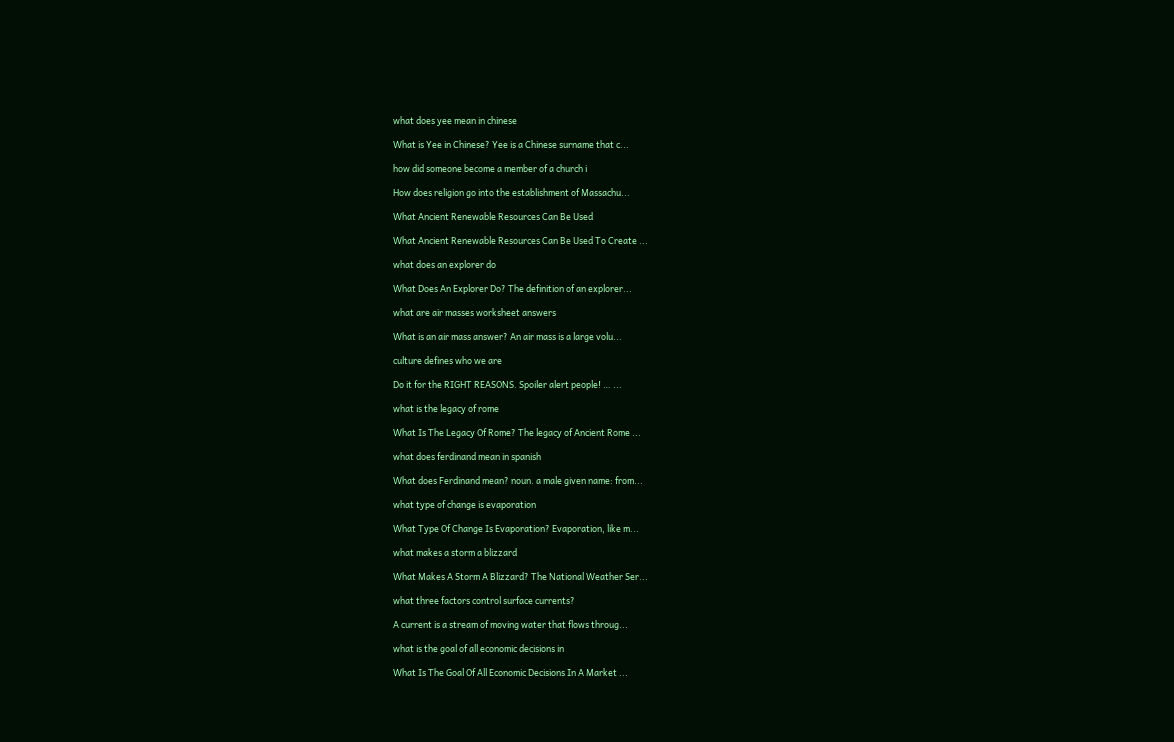what does yee mean in chinese

What is Yee in Chinese? Yee is a Chinese surname that c...

how did someone become a member of a church i

How does religion go into the establishment of Massachu...

What Ancient Renewable Resources Can Be Used

What Ancient Renewable Resources Can Be Used To Create ...

what does an explorer do

What Does An Explorer Do? The definition of an explorer...

what are air masses worksheet answers

What is an air mass answer? An air mass is a large volu...

culture defines who we are

Do it for the RIGHT REASONS. Spoiler alert people! … ...

what is the legacy of rome

What Is The Legacy Of Rome? The legacy of Ancient Rome ...

what does ferdinand mean in spanish

What does Ferdinand mean? noun. a male given name: from...

what type of change is evaporation

What Type Of Change Is Evaporation? Evaporation, like m...

what makes a storm a blizzard

What Makes A Storm A Blizzard? The National Weather Ser...

what three factors control surface currents?

A current is a stream of moving water that flows throug...

what is the goal of all economic decisions in

What Is The Goal Of All Economic Decisions In A Market ...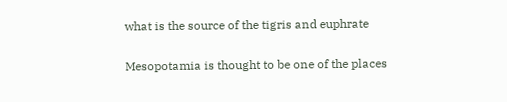what is the source of the tigris and euphrate

Mesopotamia is thought to be one of the places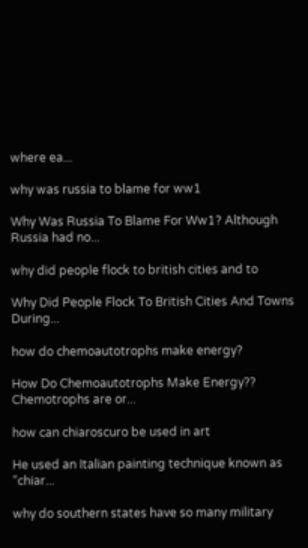where ea...

why was russia to blame for ww1

Why Was Russia To Blame For Ww1? Although Russia had no...

why did people flock to british cities and to

Why Did People Flock To British Cities And Towns During...

how do chemoautotrophs make energy?

How Do Chemoautotrophs Make Energy?? Chemotrophs are or...

how can chiaroscuro be used in art

He used an Italian painting technique known as “chiar...

why do southern states have so many military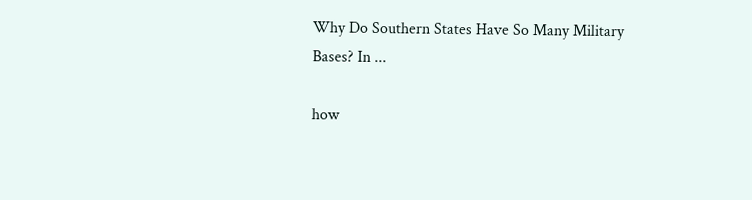Why Do Southern States Have So Many Military Bases? In ...

how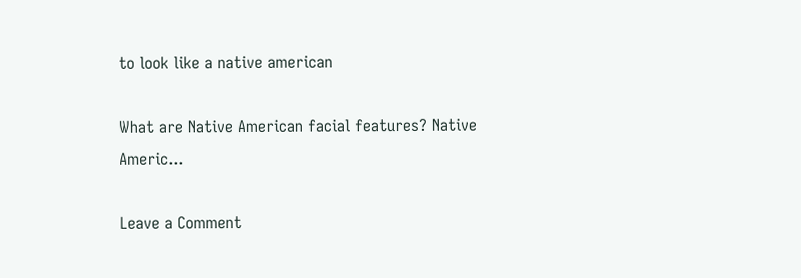to look like a native american

What are Native American facial features? Native Americ...

Leave a Comment